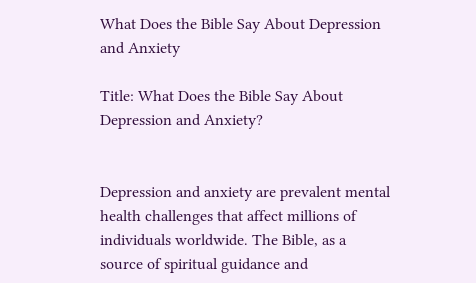What Does the Bible Say About Depression and Anxiety

Title: What Does the Bible Say About Depression and Anxiety?


Depression and anxiety are prevalent mental health challenges that affect millions of individuals worldwide. The Bible, as a source of spiritual guidance and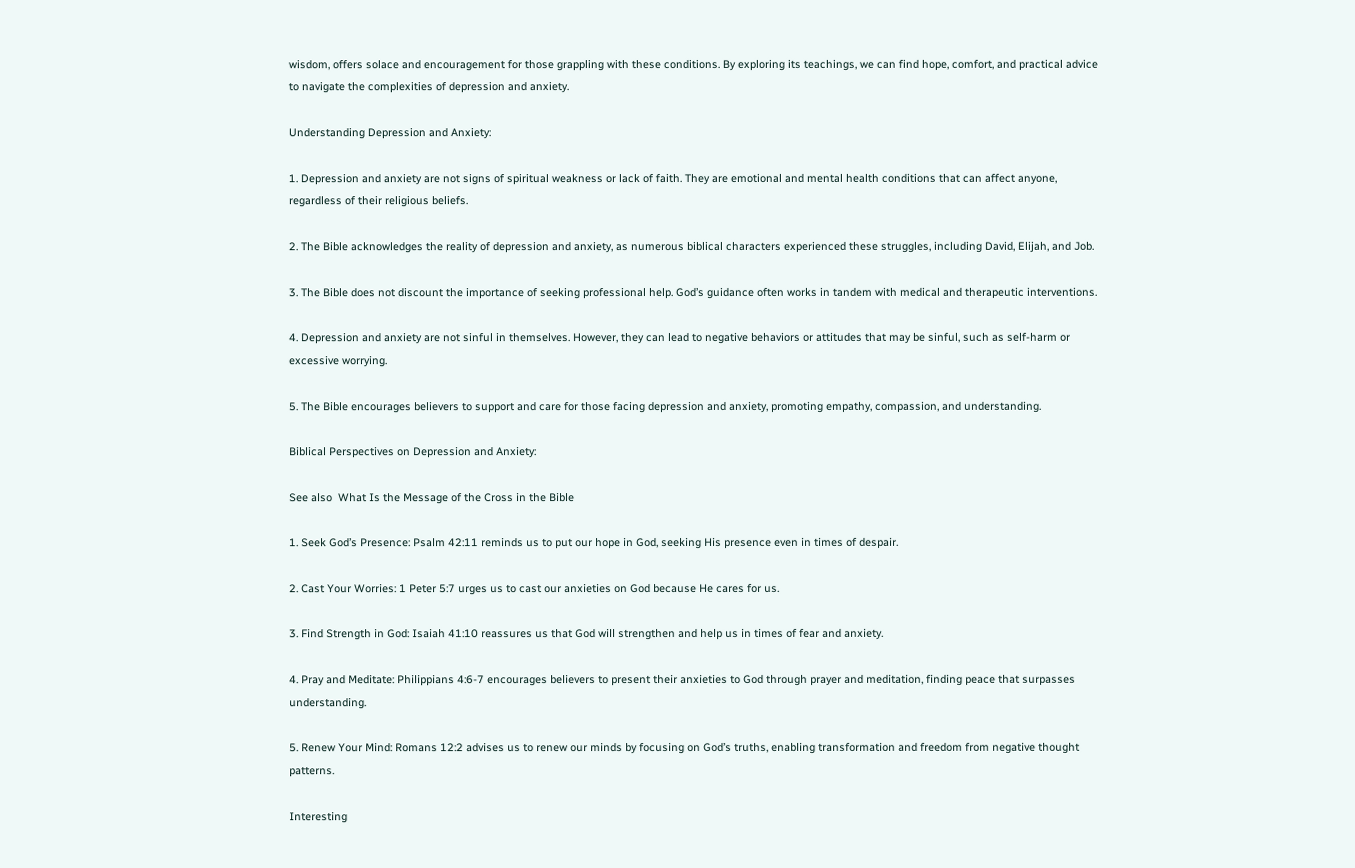wisdom, offers solace and encouragement for those grappling with these conditions. By exploring its teachings, we can find hope, comfort, and practical advice to navigate the complexities of depression and anxiety.

Understanding Depression and Anxiety:

1. Depression and anxiety are not signs of spiritual weakness or lack of faith. They are emotional and mental health conditions that can affect anyone, regardless of their religious beliefs.

2. The Bible acknowledges the reality of depression and anxiety, as numerous biblical characters experienced these struggles, including David, Elijah, and Job.

3. The Bible does not discount the importance of seeking professional help. God’s guidance often works in tandem with medical and therapeutic interventions.

4. Depression and anxiety are not sinful in themselves. However, they can lead to negative behaviors or attitudes that may be sinful, such as self-harm or excessive worrying.

5. The Bible encourages believers to support and care for those facing depression and anxiety, promoting empathy, compassion, and understanding.

Biblical Perspectives on Depression and Anxiety:

See also  What Is the Message of the Cross in the Bible

1. Seek God’s Presence: Psalm 42:11 reminds us to put our hope in God, seeking His presence even in times of despair.

2. Cast Your Worries: 1 Peter 5:7 urges us to cast our anxieties on God because He cares for us.

3. Find Strength in God: Isaiah 41:10 reassures us that God will strengthen and help us in times of fear and anxiety.

4. Pray and Meditate: Philippians 4:6-7 encourages believers to present their anxieties to God through prayer and meditation, finding peace that surpasses understanding.

5. Renew Your Mind: Romans 12:2 advises us to renew our minds by focusing on God’s truths, enabling transformation and freedom from negative thought patterns.

Interesting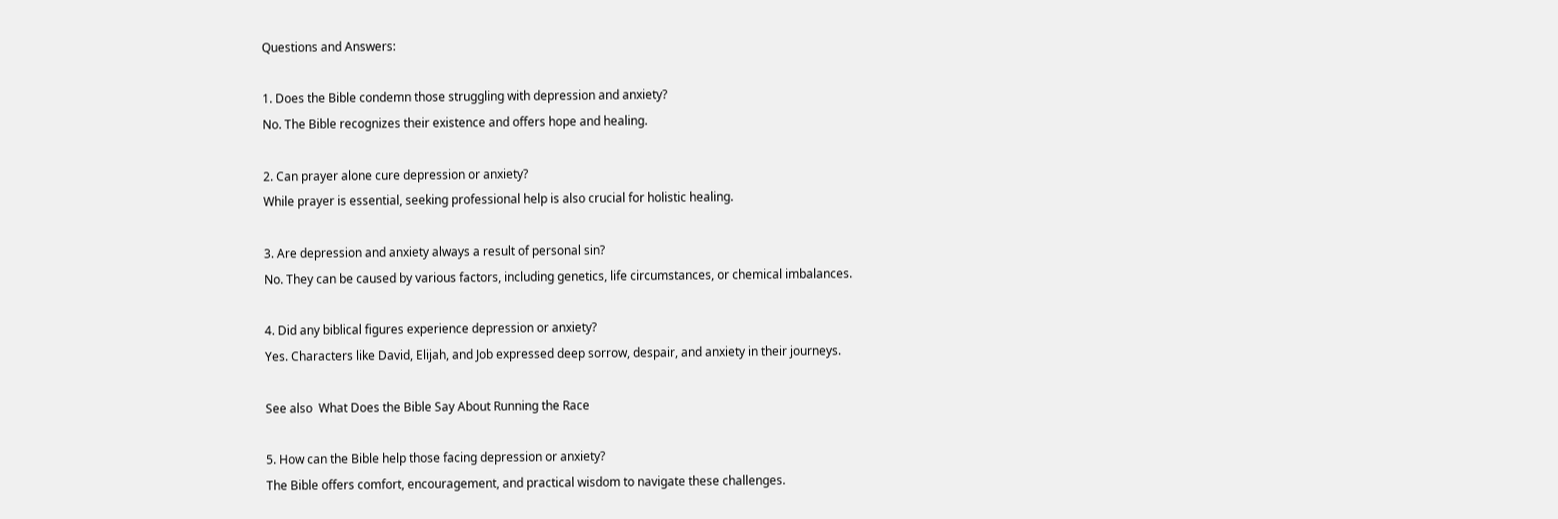Questions and Answers:

1. Does the Bible condemn those struggling with depression and anxiety?
No. The Bible recognizes their existence and offers hope and healing.

2. Can prayer alone cure depression or anxiety?
While prayer is essential, seeking professional help is also crucial for holistic healing.

3. Are depression and anxiety always a result of personal sin?
No. They can be caused by various factors, including genetics, life circumstances, or chemical imbalances.

4. Did any biblical figures experience depression or anxiety?
Yes. Characters like David, Elijah, and Job expressed deep sorrow, despair, and anxiety in their journeys.

See also  What Does the Bible Say About Running the Race

5. How can the Bible help those facing depression or anxiety?
The Bible offers comfort, encouragement, and practical wisdom to navigate these challenges.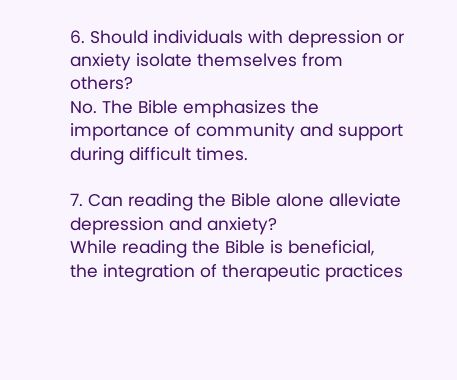6. Should individuals with depression or anxiety isolate themselves from others?
No. The Bible emphasizes the importance of community and support during difficult times.

7. Can reading the Bible alone alleviate depression and anxiety?
While reading the Bible is beneficial, the integration of therapeutic practices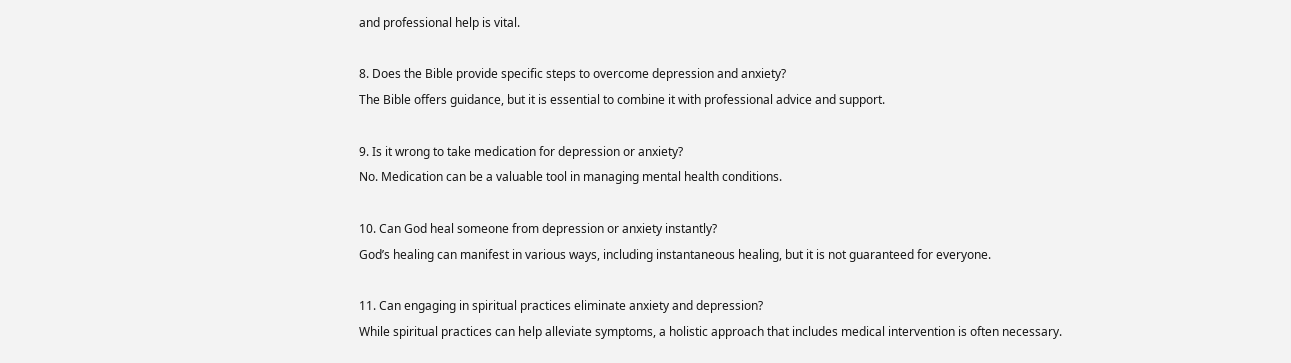and professional help is vital.

8. Does the Bible provide specific steps to overcome depression and anxiety?
The Bible offers guidance, but it is essential to combine it with professional advice and support.

9. Is it wrong to take medication for depression or anxiety?
No. Medication can be a valuable tool in managing mental health conditions.

10. Can God heal someone from depression or anxiety instantly?
God’s healing can manifest in various ways, including instantaneous healing, but it is not guaranteed for everyone.

11. Can engaging in spiritual practices eliminate anxiety and depression?
While spiritual practices can help alleviate symptoms, a holistic approach that includes medical intervention is often necessary.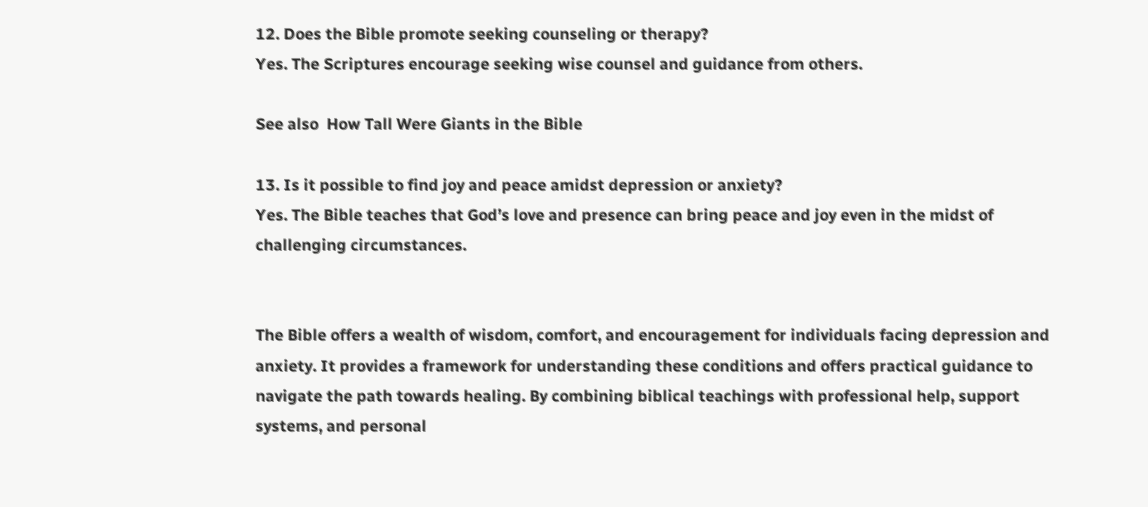12. Does the Bible promote seeking counseling or therapy?
Yes. The Scriptures encourage seeking wise counsel and guidance from others.

See also  How Tall Were Giants in the Bible

13. Is it possible to find joy and peace amidst depression or anxiety?
Yes. The Bible teaches that God’s love and presence can bring peace and joy even in the midst of challenging circumstances.


The Bible offers a wealth of wisdom, comfort, and encouragement for individuals facing depression and anxiety. It provides a framework for understanding these conditions and offers practical guidance to navigate the path towards healing. By combining biblical teachings with professional help, support systems, and personal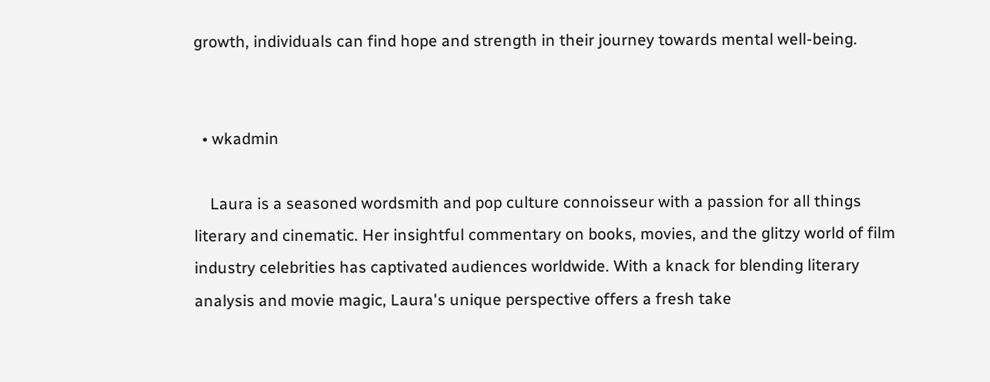growth, individuals can find hope and strength in their journey towards mental well-being.


  • wkadmin

    Laura is a seasoned wordsmith and pop culture connoisseur with a passion for all things literary and cinematic. Her insightful commentary on books, movies, and the glitzy world of film industry celebrities has captivated audiences worldwide. With a knack for blending literary analysis and movie magic, Laura's unique perspective offers a fresh take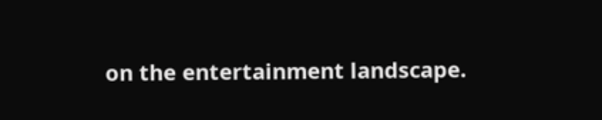on the entertainment landscape.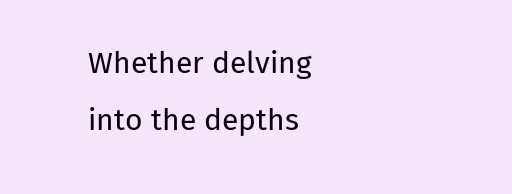Whether delving into the depths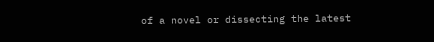of a novel or dissecting the latest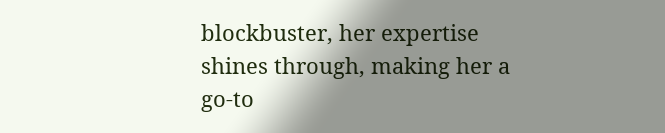blockbuster, her expertise shines through, making her a go-to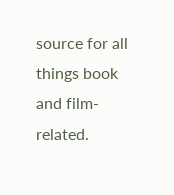source for all things book and film-related.